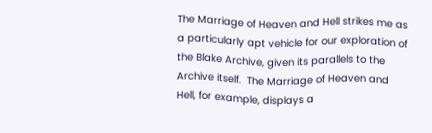The Marriage of Heaven and Hell strikes me as a particularly apt vehicle for our exploration of the Blake Archive, given its parallels to the Archive itself.  The Marriage of Heaven and Hell, for example, displays a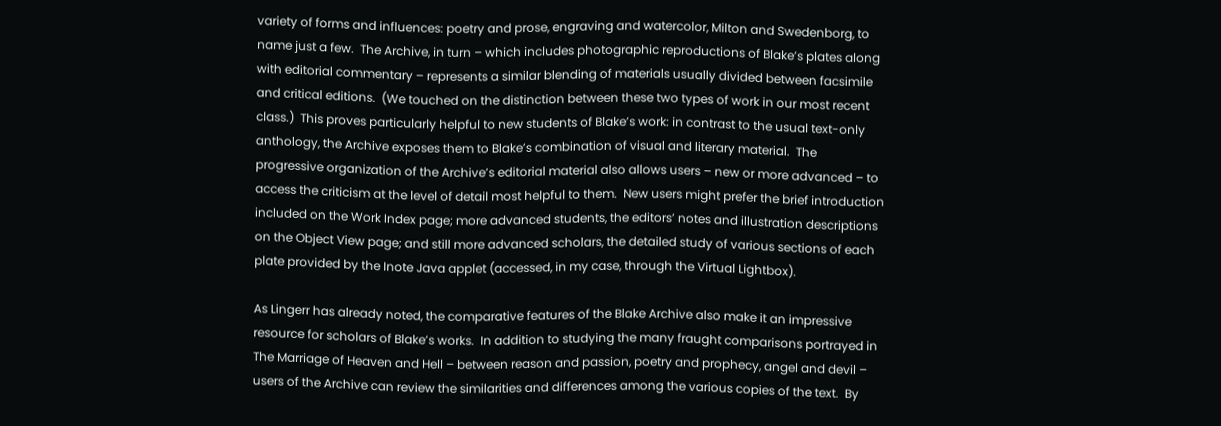variety of forms and influences: poetry and prose, engraving and watercolor, Milton and Swedenborg, to name just a few.  The Archive, in turn – which includes photographic reproductions of Blake’s plates along with editorial commentary – represents a similar blending of materials usually divided between facsimile and critical editions.  (We touched on the distinction between these two types of work in our most recent class.)  This proves particularly helpful to new students of Blake’s work: in contrast to the usual text-only anthology, the Archive exposes them to Blake’s combination of visual and literary material.  The progressive organization of the Archive’s editorial material also allows users – new or more advanced – to access the criticism at the level of detail most helpful to them.  New users might prefer the brief introduction included on the Work Index page; more advanced students, the editors’ notes and illustration descriptions on the Object View page; and still more advanced scholars, the detailed study of various sections of each plate provided by the Inote Java applet (accessed, in my case, through the Virtual Lightbox).

As Lingerr has already noted, the comparative features of the Blake Archive also make it an impressive resource for scholars of Blake’s works.  In addition to studying the many fraught comparisons portrayed in The Marriage of Heaven and Hell – between reason and passion, poetry and prophecy, angel and devil – users of the Archive can review the similarities and differences among the various copies of the text.  By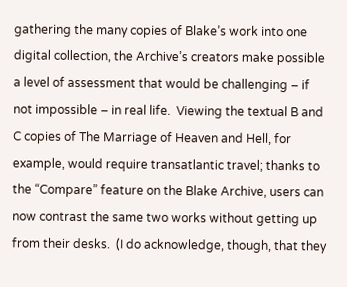gathering the many copies of Blake’s work into one digital collection, the Archive’s creators make possible a level of assessment that would be challenging – if not impossible – in real life.  Viewing the textual B and C copies of The Marriage of Heaven and Hell, for example, would require transatlantic travel; thanks to the “Compare” feature on the Blake Archive, users can now contrast the same two works without getting up from their desks.  (I do acknowledge, though, that they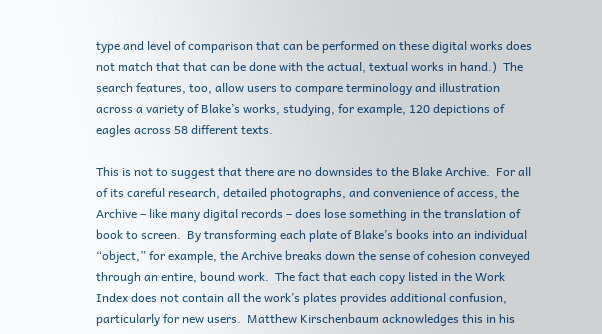type and level of comparison that can be performed on these digital works does not match that that can be done with the actual, textual works in hand.)  The search features, too, allow users to compare terminology and illustration across a variety of Blake’s works, studying, for example, 120 depictions of eagles across 58 different texts.

This is not to suggest that there are no downsides to the Blake Archive.  For all of its careful research, detailed photographs, and convenience of access, the Archive – like many digital records – does lose something in the translation of book to screen.  By transforming each plate of Blake’s books into an individual “object,” for example, the Archive breaks down the sense of cohesion conveyed through an entire, bound work.  The fact that each copy listed in the Work Index does not contain all the work’s plates provides additional confusion, particularly for new users.  Matthew Kirschenbaum acknowledges this in his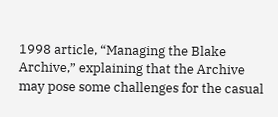1998 article, “Managing the Blake Archive,” explaining that the Archive may pose some challenges for the casual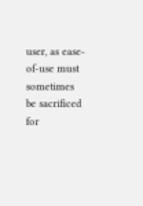user, as ease-of-use must sometimes be sacrificed for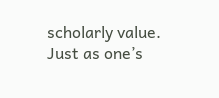scholarly value.  Just as one’s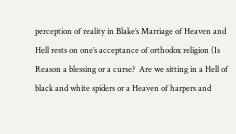perception of reality in Blake’s Marriage of Heaven and Hell rests on one’s acceptance of orthodox religion (Is Reason a blessing or a curse?  Are we sitting in a Hell of black and white spiders or a Heaven of harpers and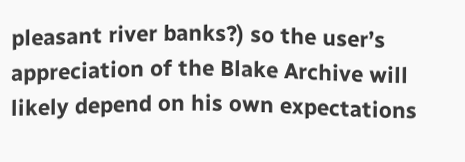pleasant river banks?) so the user’s appreciation of the Blake Archive will likely depend on his own expectations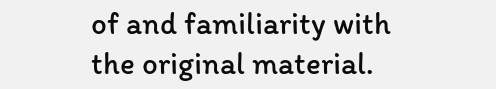of and familiarity with the original material.